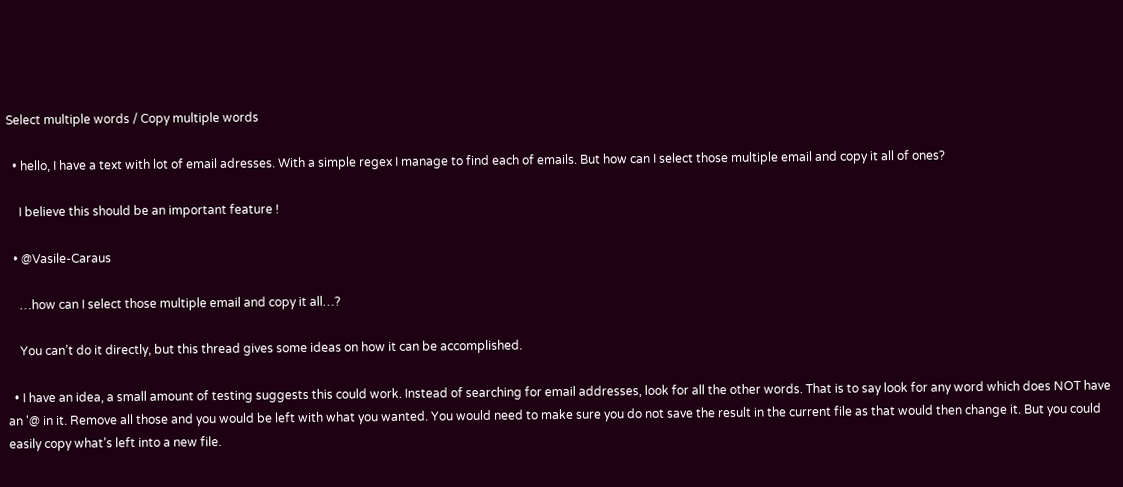Select multiple words / Copy multiple words

  • hello, I have a text with lot of email adresses. With a simple regex I manage to find each of emails. But how can I select those multiple email and copy it all of ones?

    I believe this should be an important feature !

  • @Vasile-Caraus

    …how can I select those multiple email and copy it all…?

    You can’t do it directly, but this thread gives some ideas on how it can be accomplished.

  • I have an idea, a small amount of testing suggests this could work. Instead of searching for email addresses, look for all the other words. That is to say look for any word which does NOT have an '@ in it. Remove all those and you would be left with what you wanted. You would need to make sure you do not save the result in the current file as that would then change it. But you could easily copy what’s left into a new file.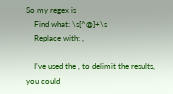So my regex is
    Find what: \s[^@]+\s
    Replace with: ,

    I’ve used the , to delimit the results, you could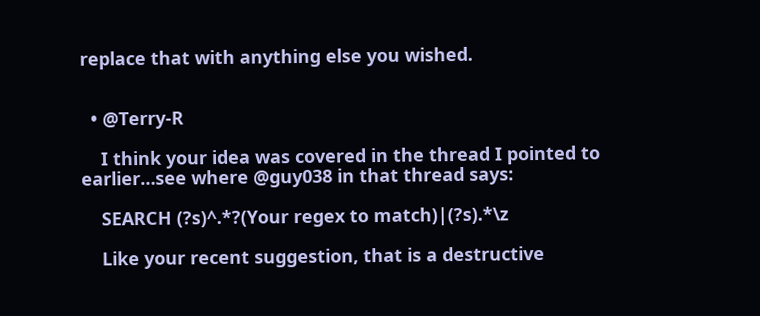replace that with anything else you wished.


  • @Terry-R

    I think your idea was covered in the thread I pointed to earlier…see where @guy038 in that thread says:

    SEARCH (?s)^.*?(Your regex to match)|(?s).*\z

    Like your recent suggestion, that is a destructive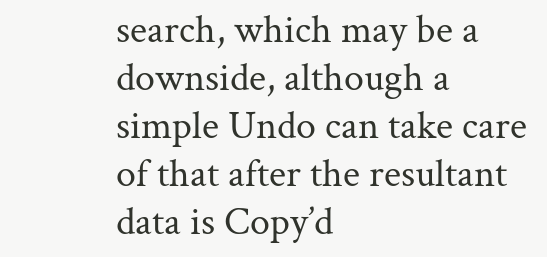search, which may be a downside, although a simple Undo can take care of that after the resultant data is Copy’d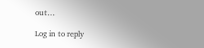out…

Log in to reply